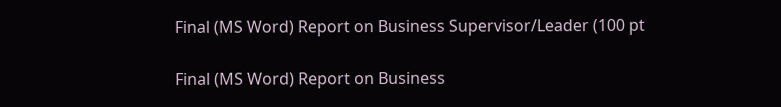Final (MS Word) Report on Business Supervisor/Leader (100 pt

Final (MS Word) Report on Business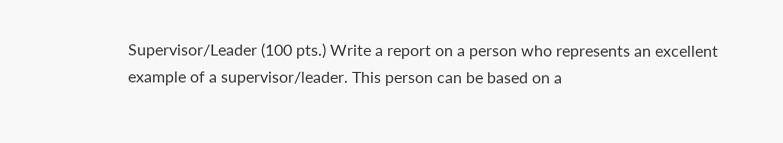Supervisor/Leader (100 pts.) Write a report on a person who represents an excellent example of a supervisor/leader. This person can be based on a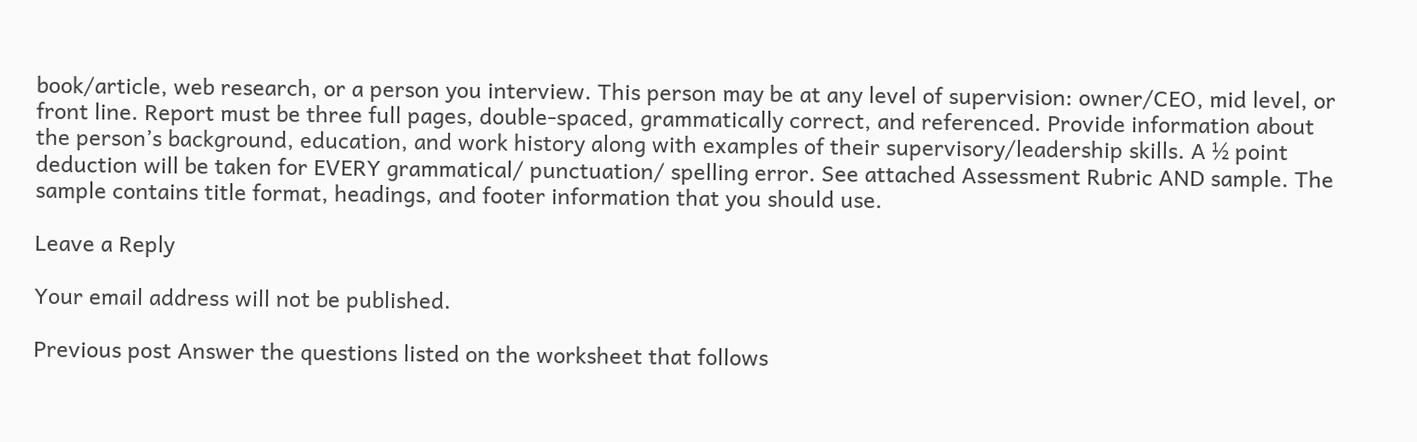book/article, web research, or a person you interview. This person may be at any level of supervision: owner/CEO, mid level, or front line. Report must be three full pages, double-spaced, grammatically correct, and referenced. Provide information about the person’s background, education, and work history along with examples of their supervisory/leadership skills. A ½ point deduction will be taken for EVERY grammatical/ punctuation/ spelling error. See attached Assessment Rubric AND sample. The sample contains title format, headings, and footer information that you should use.

Leave a Reply

Your email address will not be published.

Previous post Answer the questions listed on the worksheet that follows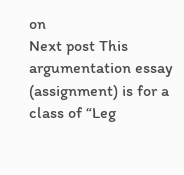on
Next post This argumentation essay (assignment) is for a class of “Leg